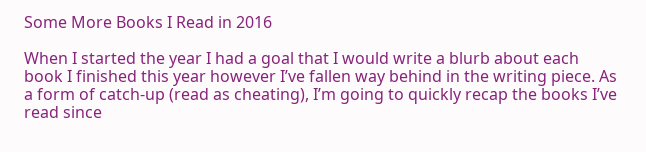Some More Books I Read in 2016

When I started the year I had a goal that I would write a blurb about each book I finished this year however I’ve fallen way behind in the writing piece. As a form of catch-up (read as cheating), I’m going to quickly recap the books I’ve read since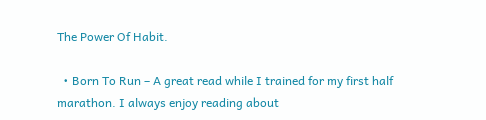The Power Of Habit.

  • Born To Run – A great read while I trained for my first half marathon. I always enjoy reading about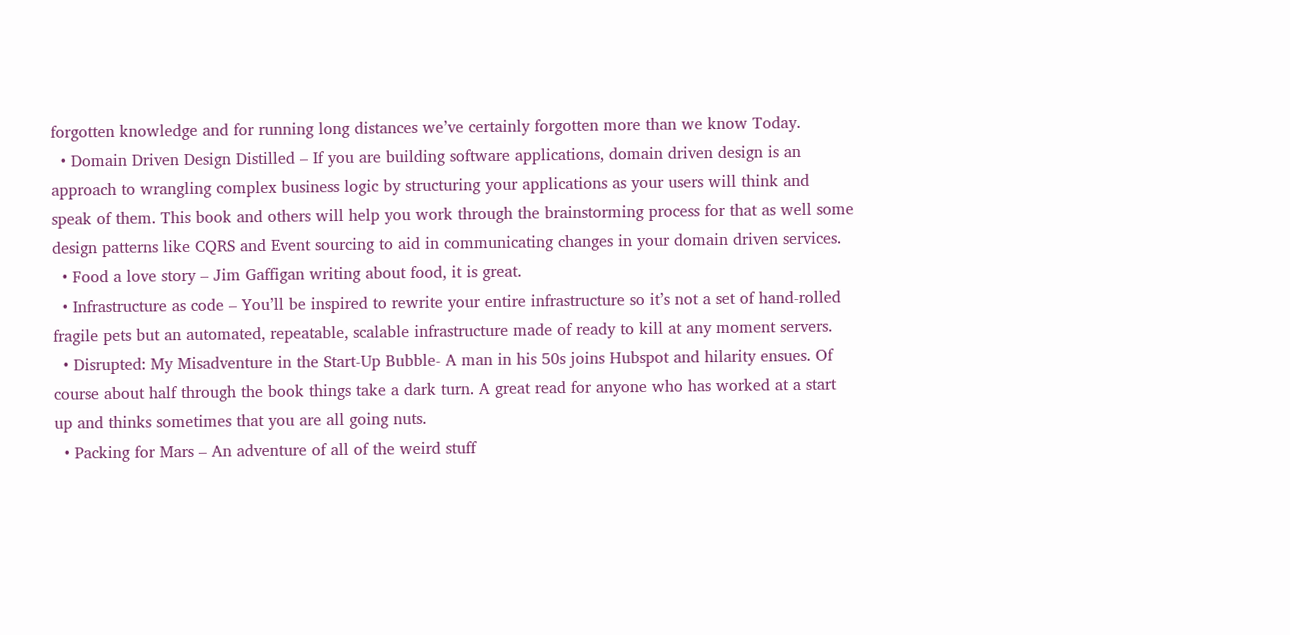forgotten knowledge and for running long distances we’ve certainly forgotten more than we know Today.
  • Domain Driven Design Distilled – If you are building software applications, domain driven design is an approach to wrangling complex business logic by structuring your applications as your users will think and speak of them. This book and others will help you work through the brainstorming process for that as well some design patterns like CQRS and Event sourcing to aid in communicating changes in your domain driven services.
  • Food a love story – Jim Gaffigan writing about food, it is great.
  • Infrastructure as code – You’ll be inspired to rewrite your entire infrastructure so it’s not a set of hand-rolled fragile pets but an automated, repeatable, scalable infrastructure made of ready to kill at any moment servers.
  • Disrupted: My Misadventure in the Start-Up Bubble- A man in his 50s joins Hubspot and hilarity ensues. Of course about half through the book things take a dark turn. A great read for anyone who has worked at a start up and thinks sometimes that you are all going nuts.
  • Packing for Mars – An adventure of all of the weird stuff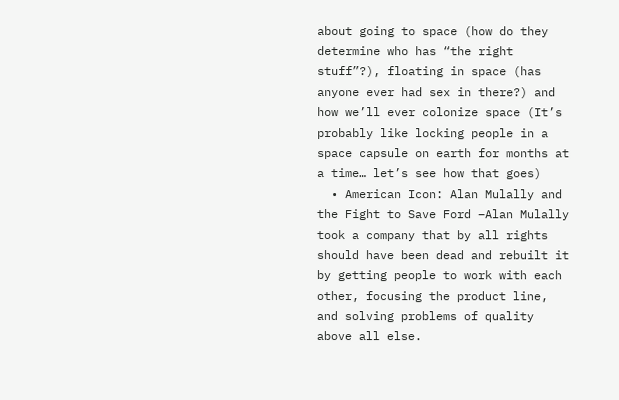about going to space (how do they determine who has “the right stuff”?), floating in space (has anyone ever had sex in there?) and how we’ll ever colonize space (It’s probably like locking people in a space capsule on earth for months at a time… let’s see how that goes)
  • American Icon: Alan Mulally and the Fight to Save Ford –Alan Mulally took a company that by all rights should have been dead and rebuilt it by getting people to work with each other, focusing the product line, and solving problems of quality above all else.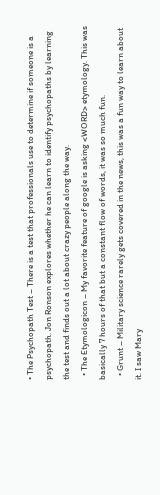• The Psychopath Test – There is a test that professionals use to determine if someone is a psychopath. Jon Ronson explores whether he can learn to identify psychopaths by learning the test and finds out a lot about crazy people along the way.
  • The Etymologicon – My favorite feature of google is asking <WORD> etymology. This was basically 7 hours of that but a constant flow of words, it was so much fun.
  • Grunt – Military science rarely gets covered in the news, this was a fun way to learn about it. I saw Mary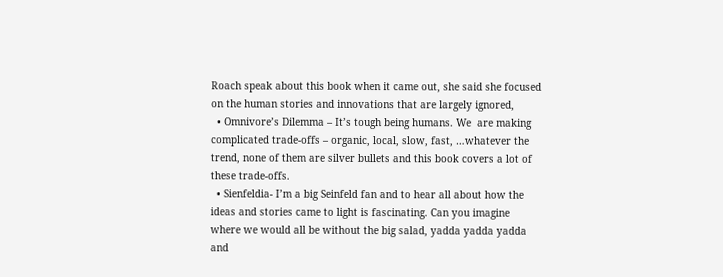Roach speak about this book when it came out, she said she focused on the human stories and innovations that are largely ignored,
  • Omnivore’s Dilemma – It’s tough being humans. We  are making complicated trade-offs – organic, local, slow, fast, …whatever the trend, none of them are silver bullets and this book covers a lot of these trade-offs.
  • Sienfeldia- I’m a big Seinfeld fan and to hear all about how the ideas and stories came to light is fascinating. Can you imagine where we would all be without the big salad, yadda yadda yadda and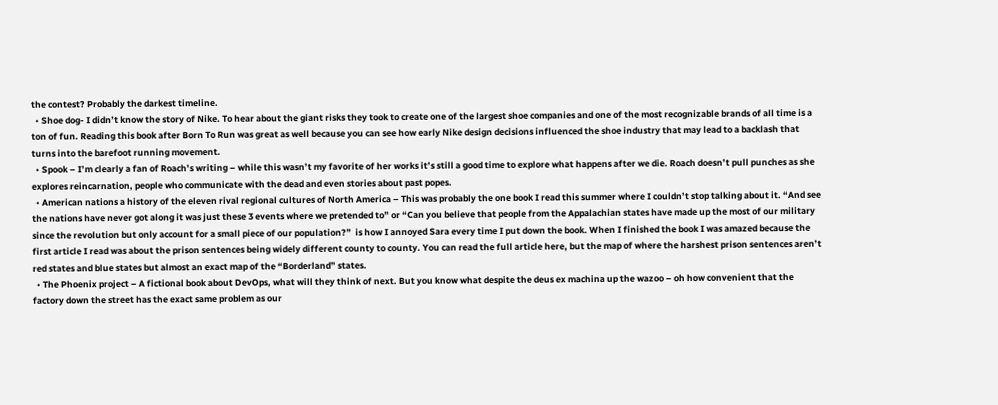the contest? Probably the darkest timeline.
  • Shoe dog- I didn’t know the story of Nike. To hear about the giant risks they took to create one of the largest shoe companies and one of the most recognizable brands of all time is a ton of fun. Reading this book after Born To Run was great as well because you can see how early Nike design decisions influenced the shoe industry that may lead to a backlash that turns into the barefoot running movement.
  • Spook – I’m clearly a fan of Roach’s writing – while this wasn’t my favorite of her works it’s still a good time to explore what happens after we die. Roach doesn’t pull punches as she explores reincarnation, people who communicate with the dead and even stories about past popes.
  • American nations a history of the eleven rival regional cultures of North America – This was probably the one book I read this summer where I couldn’t stop talking about it. “And see the nations have never got along it was just these 3 events where we pretended to” or “Can you believe that people from the Appalachian states have made up the most of our military since the revolution but only account for a small piece of our population?”  is how I annoyed Sara every time I put down the book. When I finished the book I was amazed because the first article I read was about the prison sentences being widely different county to county. You can read the full article here, but the map of where the harshest prison sentences aren’t red states and blue states but almost an exact map of the “Borderland” states.
  • The Phoenix project – A fictional book about DevOps, what will they think of next. But you know what despite the deus ex machina up the wazoo – oh how convenient that the factory down the street has the exact same problem as our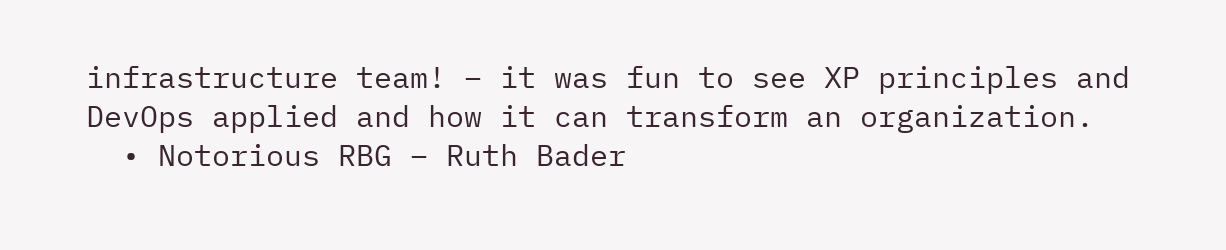infrastructure team! – it was fun to see XP principles and DevOps applied and how it can transform an organization.
  • Notorious RBG – Ruth Bader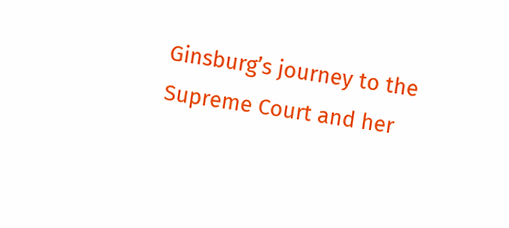Ginsburg’s journey to the Supreme Court and her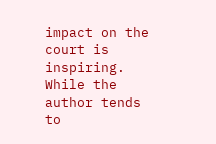impact on the court is inspiring. While the author tends to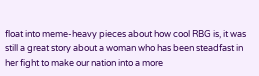float into meme-heavy pieces about how cool RBG is, it was still a great story about a woman who has been steadfast in her fight to make our nation into a more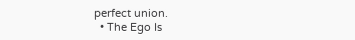perfect union.
  • The Ego Is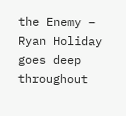the Enemy – Ryan Holiday goes deep throughout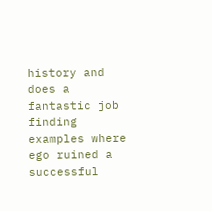history and does a fantastic job finding examples where ego ruined a successful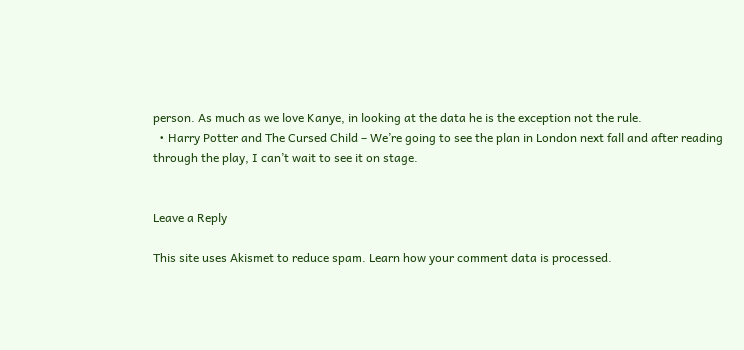person. As much as we love Kanye, in looking at the data he is the exception not the rule.
  • Harry Potter and The Cursed Child – We’re going to see the plan in London next fall and after reading through the play, I can’t wait to see it on stage.


Leave a Reply

This site uses Akismet to reduce spam. Learn how your comment data is processed.